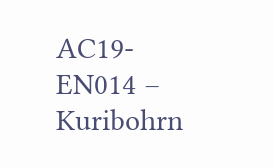AC19-EN014 – Kuribohrn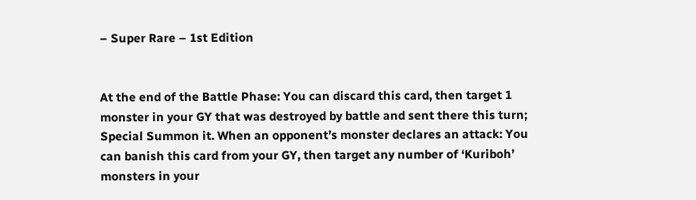– Super Rare – 1st Edition


At the end of the Battle Phase: You can discard this card, then target 1 monster in your GY that was destroyed by battle and sent there this turn; Special Summon it. When an opponent’s monster declares an attack: You can banish this card from your GY, then target any number of ‘Kuriboh’ monsters in your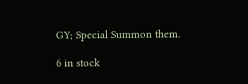GY; Special Summon them.

6 in stock